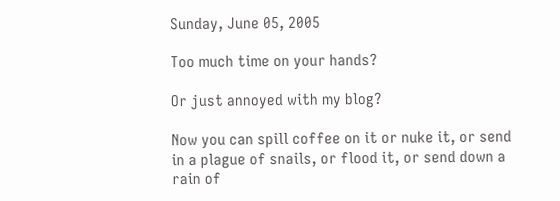Sunday, June 05, 2005

Too much time on your hands?

Or just annoyed with my blog?

Now you can spill coffee on it or nuke it, or send in a plague of snails, or flood it, or send down a rain of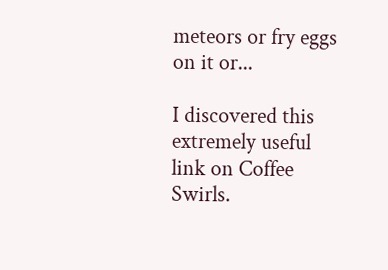meteors or fry eggs on it or...

I discovered this extremely useful link on Coffee Swirls.